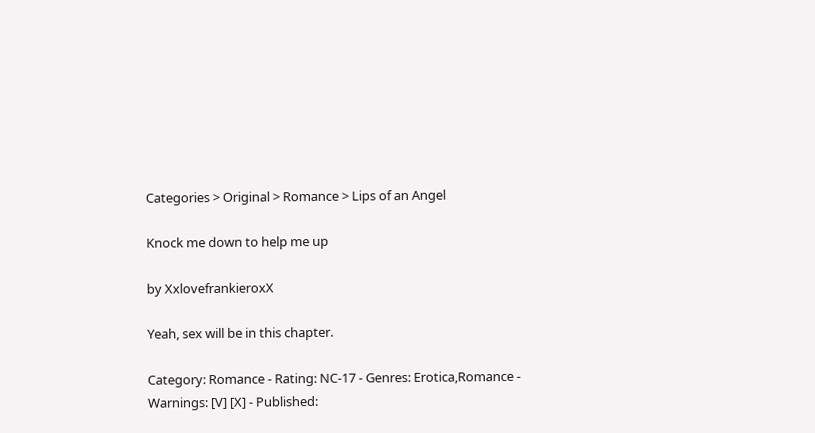Categories > Original > Romance > Lips of an Angel

Knock me down to help me up

by XxlovefrankieroxX

Yeah, sex will be in this chapter.

Category: Romance - Rating: NC-17 - Genres: Erotica,Romance - Warnings: [V] [X] - Published: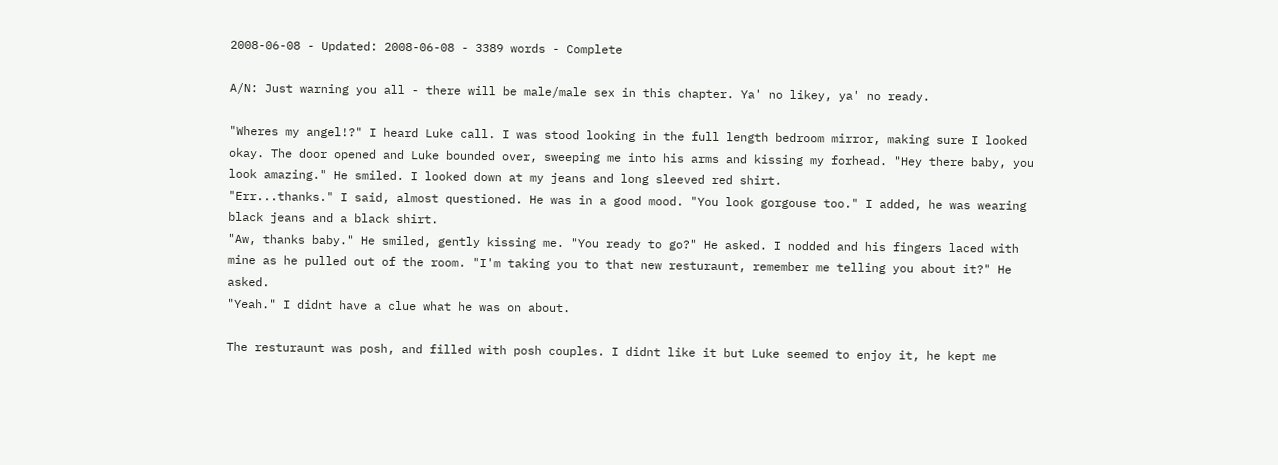2008-06-08 - Updated: 2008-06-08 - 3389 words - Complete

A/N: Just warning you all - there will be male/male sex in this chapter. Ya' no likey, ya' no ready.

"Wheres my angel!?" I heard Luke call. I was stood looking in the full length bedroom mirror, making sure I looked okay. The door opened and Luke bounded over, sweeping me into his arms and kissing my forhead. "Hey there baby, you look amazing." He smiled. I looked down at my jeans and long sleeved red shirt.
"Err...thanks." I said, almost questioned. He was in a good mood. "You look gorgouse too." I added, he was wearing black jeans and a black shirt.
"Aw, thanks baby." He smiled, gently kissing me. "You ready to go?" He asked. I nodded and his fingers laced with mine as he pulled out of the room. "I'm taking you to that new resturaunt, remember me telling you about it?" He asked.
"Yeah." I didnt have a clue what he was on about.

The resturaunt was posh, and filled with posh couples. I didnt like it but Luke seemed to enjoy it, he kept me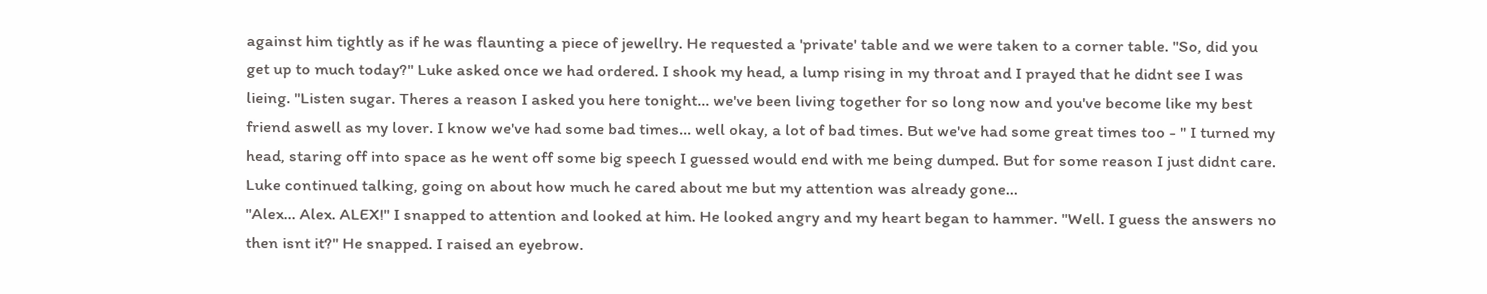against him tightly as if he was flaunting a piece of jewellry. He requested a 'private' table and we were taken to a corner table. "So, did you get up to much today?" Luke asked once we had ordered. I shook my head, a lump rising in my throat and I prayed that he didnt see I was lieing. "Listen sugar. Theres a reason I asked you here tonight... we've been living together for so long now and you've become like my best friend aswell as my lover. I know we've had some bad times... well okay, a lot of bad times. But we've had some great times too - " I turned my head, staring off into space as he went off some big speech I guessed would end with me being dumped. But for some reason I just didnt care. Luke continued talking, going on about how much he cared about me but my attention was already gone...
"Alex... Alex. ALEX!" I snapped to attention and looked at him. He looked angry and my heart began to hammer. "Well. I guess the answers no then isnt it?" He snapped. I raised an eyebrow.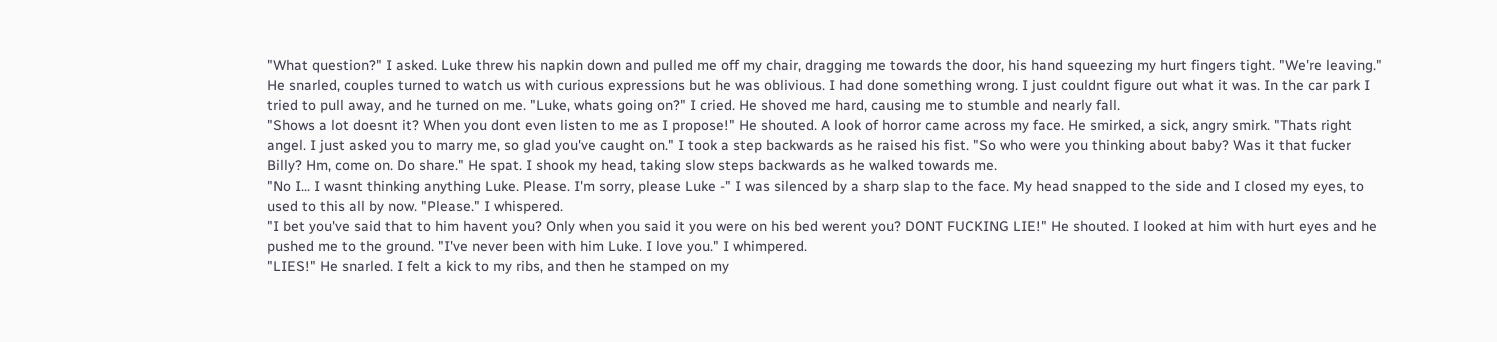"What question?" I asked. Luke threw his napkin down and pulled me off my chair, dragging me towards the door, his hand squeezing my hurt fingers tight. "We're leaving." He snarled, couples turned to watch us with curious expressions but he was oblivious. I had done something wrong. I just couldnt figure out what it was. In the car park I tried to pull away, and he turned on me. "Luke, whats going on?" I cried. He shoved me hard, causing me to stumble and nearly fall.
"Shows a lot doesnt it? When you dont even listen to me as I propose!" He shouted. A look of horror came across my face. He smirked, a sick, angry smirk. "Thats right angel. I just asked you to marry me, so glad you've caught on." I took a step backwards as he raised his fist. "So who were you thinking about baby? Was it that fucker Billy? Hm, come on. Do share." He spat. I shook my head, taking slow steps backwards as he walked towards me.
"No I... I wasnt thinking anything Luke. Please. I'm sorry, please Luke -" I was silenced by a sharp slap to the face. My head snapped to the side and I closed my eyes, to used to this all by now. "Please." I whispered.
"I bet you've said that to him havent you? Only when you said it you were on his bed werent you? DONT FUCKING LIE!" He shouted. I looked at him with hurt eyes and he pushed me to the ground. "I've never been with him Luke. I love you." I whimpered.
"LIES!" He snarled. I felt a kick to my ribs, and then he stamped on my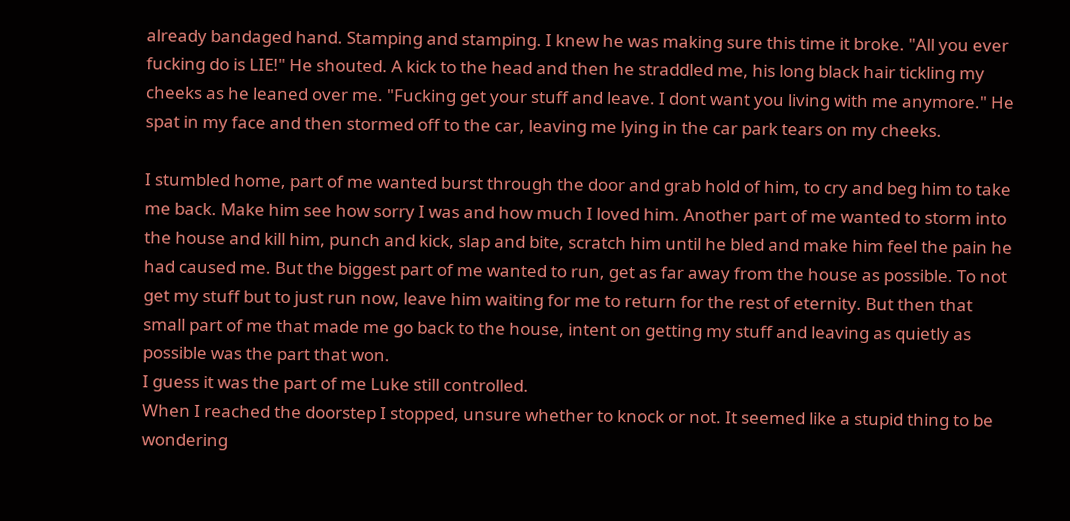already bandaged hand. Stamping and stamping. I knew he was making sure this time it broke. "All you ever fucking do is LIE!" He shouted. A kick to the head and then he straddled me, his long black hair tickling my cheeks as he leaned over me. "Fucking get your stuff and leave. I dont want you living with me anymore." He spat in my face and then stormed off to the car, leaving me lying in the car park tears on my cheeks.

I stumbled home, part of me wanted burst through the door and grab hold of him, to cry and beg him to take me back. Make him see how sorry I was and how much I loved him. Another part of me wanted to storm into the house and kill him, punch and kick, slap and bite, scratch him until he bled and make him feel the pain he had caused me. But the biggest part of me wanted to run, get as far away from the house as possible. To not get my stuff but to just run now, leave him waiting for me to return for the rest of eternity. But then that small part of me that made me go back to the house, intent on getting my stuff and leaving as quietly as possible was the part that won.
I guess it was the part of me Luke still controlled.
When I reached the doorstep I stopped, unsure whether to knock or not. It seemed like a stupid thing to be wondering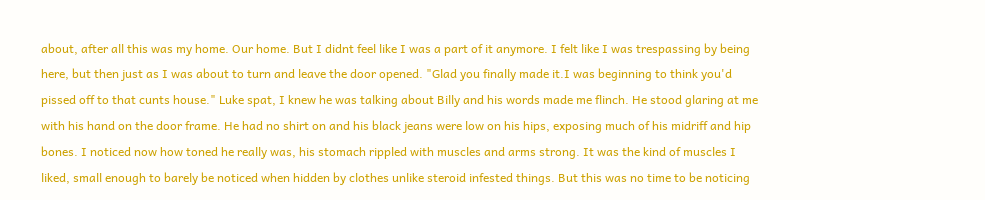about, after all this was my home. Our home. But I didnt feel like I was a part of it anymore. I felt like I was trespassing by being here, but then just as I was about to turn and leave the door opened. "Glad you finally made it.I was beginning to think you'd pissed off to that cunts house." Luke spat, I knew he was talking about Billy and his words made me flinch. He stood glaring at me with his hand on the door frame. He had no shirt on and his black jeans were low on his hips, exposing much of his midriff and hip bones. I noticed now how toned he really was, his stomach rippled with muscles and arms strong. It was the kind of muscles I liked, small enough to barely be noticed when hidden by clothes unlike steroid infested things. But this was no time to be noticing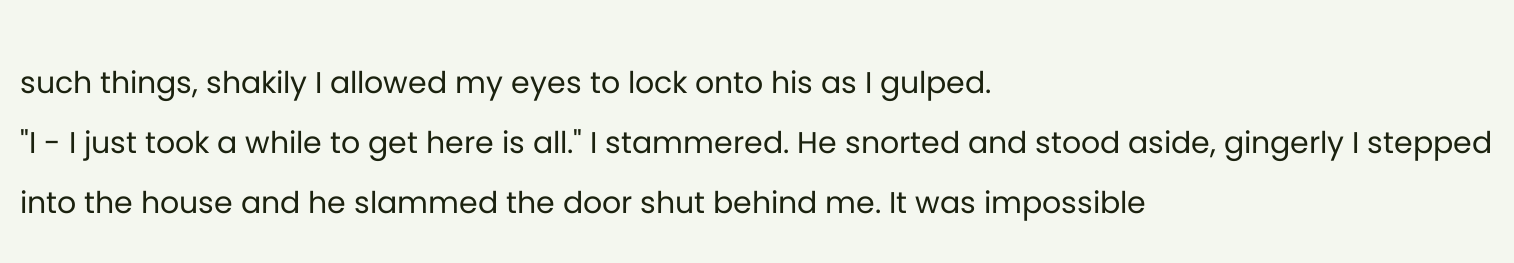such things, shakily I allowed my eyes to lock onto his as I gulped.
"I - I just took a while to get here is all." I stammered. He snorted and stood aside, gingerly I stepped into the house and he slammed the door shut behind me. It was impossible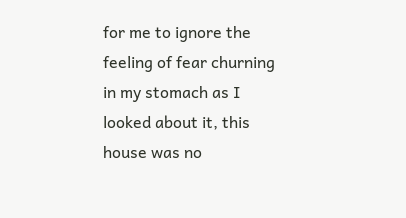for me to ignore the feeling of fear churning in my stomach as I looked about it, this house was no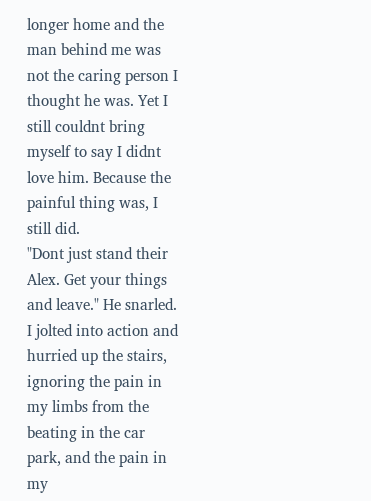longer home and the man behind me was not the caring person I thought he was. Yet I still couldnt bring myself to say I didnt love him. Because the painful thing was, I still did.
"Dont just stand their Alex. Get your things and leave." He snarled. I jolted into action and hurried up the stairs, ignoring the pain in my limbs from the beating in the car park, and the pain in my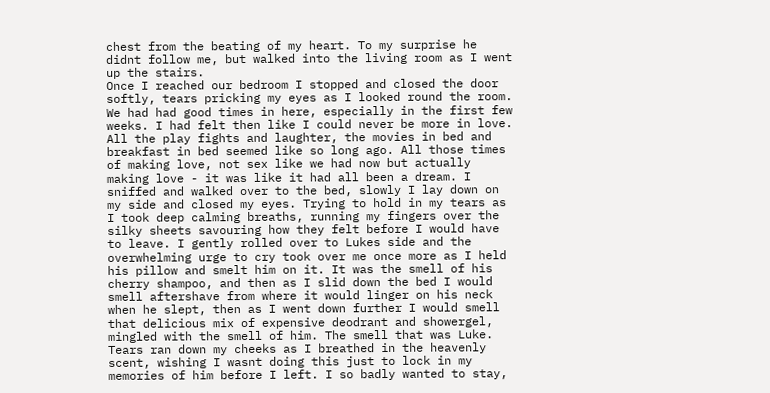chest from the beating of my heart. To my surprise he didnt follow me, but walked into the living room as I went up the stairs.
Once I reached our bedroom I stopped and closed the door softly, tears pricking my eyes as I looked round the room. We had had good times in here, especially in the first few weeks. I had felt then like I could never be more in love. All the play fights and laughter, the movies in bed and breakfast in bed seemed like so long ago. All those times of making love, not sex like we had now but actually making love - it was like it had all been a dream. I sniffed and walked over to the bed, slowly I lay down on my side and closed my eyes. Trying to hold in my tears as I took deep calming breaths, running my fingers over the silky sheets savouring how they felt before I would have to leave. I gently rolled over to Lukes side and the overwhelming urge to cry took over me once more as I held his pillow and smelt him on it. It was the smell of his cherry shampoo, and then as I slid down the bed I would smell aftershave from where it would linger on his neck when he slept, then as I went down further I would smell that delicious mix of expensive deodrant and showergel, mingled with the smell of him. The smell that was Luke. Tears ran down my cheeks as I breathed in the heavenly scent, wishing I wasnt doing this just to lock in my memories of him before I left. I so badly wanted to stay,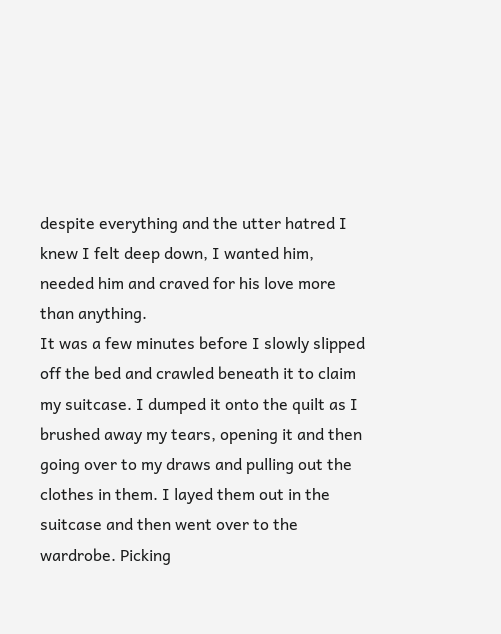despite everything and the utter hatred I knew I felt deep down, I wanted him, needed him and craved for his love more than anything.
It was a few minutes before I slowly slipped off the bed and crawled beneath it to claim my suitcase. I dumped it onto the quilt as I brushed away my tears, opening it and then going over to my draws and pulling out the clothes in them. I layed them out in the suitcase and then went over to the wardrobe. Picking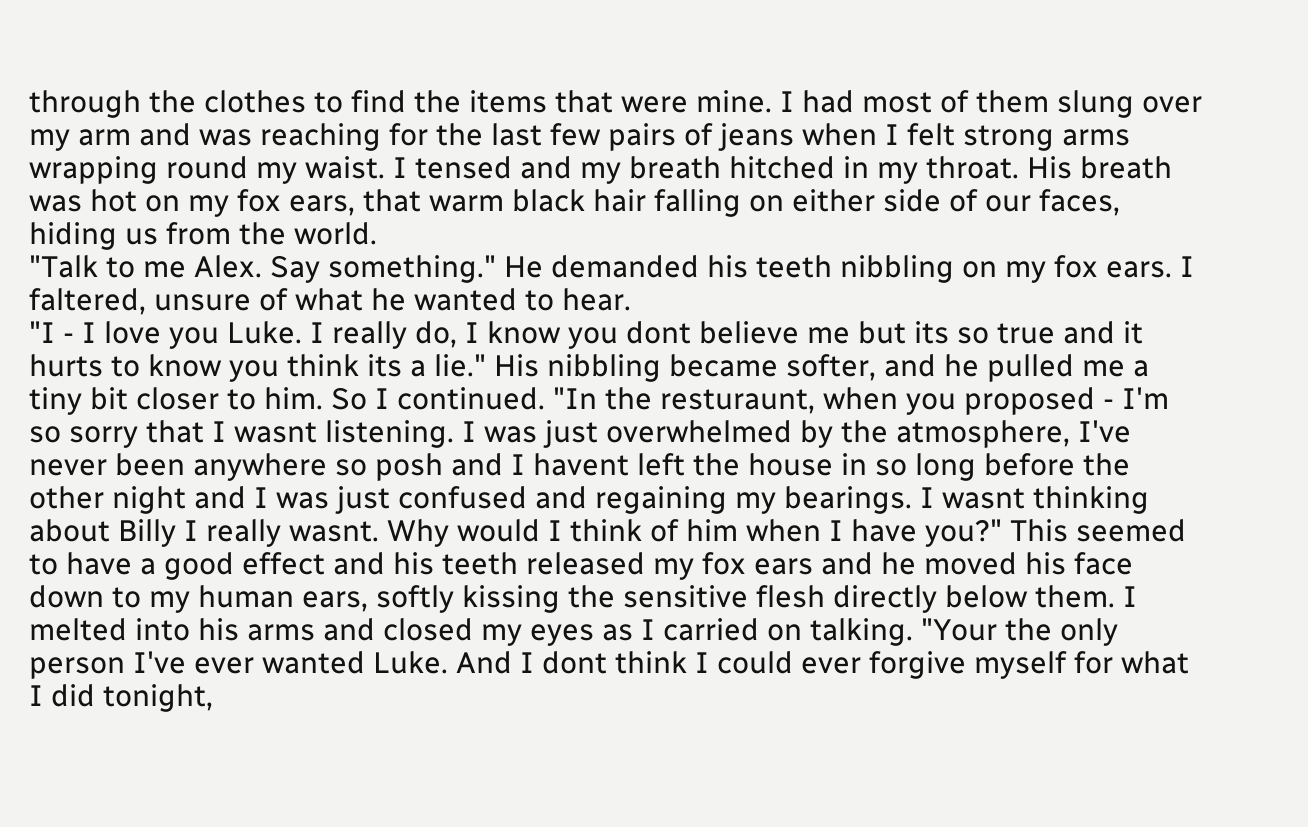through the clothes to find the items that were mine. I had most of them slung over my arm and was reaching for the last few pairs of jeans when I felt strong arms wrapping round my waist. I tensed and my breath hitched in my throat. His breath was hot on my fox ears, that warm black hair falling on either side of our faces, hiding us from the world.
"Talk to me Alex. Say something." He demanded his teeth nibbling on my fox ears. I faltered, unsure of what he wanted to hear.
"I - I love you Luke. I really do, I know you dont believe me but its so true and it hurts to know you think its a lie." His nibbling became softer, and he pulled me a tiny bit closer to him. So I continued. "In the resturaunt, when you proposed - I'm so sorry that I wasnt listening. I was just overwhelmed by the atmosphere, I've never been anywhere so posh and I havent left the house in so long before the other night and I was just confused and regaining my bearings. I wasnt thinking about Billy I really wasnt. Why would I think of him when I have you?" This seemed to have a good effect and his teeth released my fox ears and he moved his face down to my human ears, softly kissing the sensitive flesh directly below them. I melted into his arms and closed my eyes as I carried on talking. "Your the only person I've ever wanted Luke. And I dont think I could ever forgive myself for what I did tonight,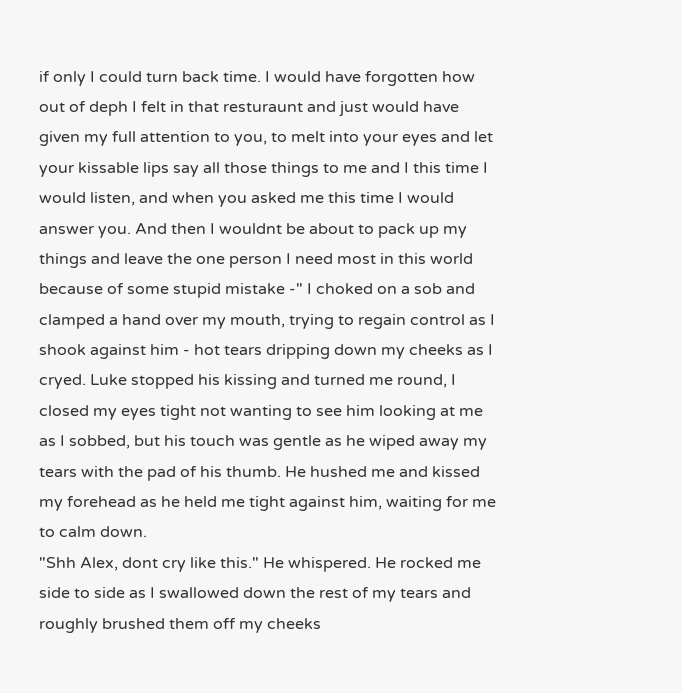if only I could turn back time. I would have forgotten how out of deph I felt in that resturaunt and just would have given my full attention to you, to melt into your eyes and let your kissable lips say all those things to me and I this time I would listen, and when you asked me this time I would answer you. And then I wouldnt be about to pack up my things and leave the one person I need most in this world because of some stupid mistake -" I choked on a sob and clamped a hand over my mouth, trying to regain control as I shook against him - hot tears dripping down my cheeks as I cryed. Luke stopped his kissing and turned me round, I closed my eyes tight not wanting to see him looking at me as I sobbed, but his touch was gentle as he wiped away my tears with the pad of his thumb. He hushed me and kissed my forehead as he held me tight against him, waiting for me to calm down.
"Shh Alex, dont cry like this." He whispered. He rocked me side to side as I swallowed down the rest of my tears and roughly brushed them off my cheeks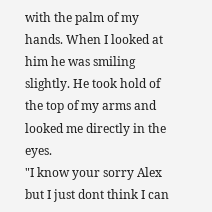with the palm of my hands. When I looked at him he was smiling slightly. He took hold of the top of my arms and looked me directly in the eyes.
"I know your sorry Alex but I just dont think I can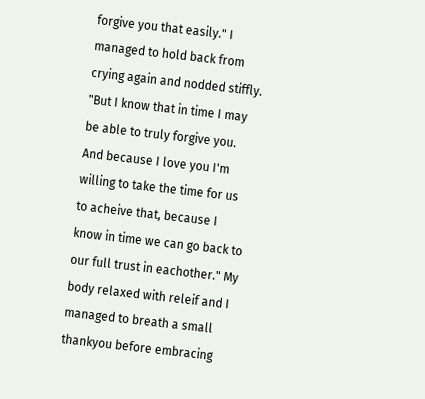forgive you that easily." I managed to hold back from crying again and nodded stiffly. "But I know that in time I may be able to truly forgive you. And because I love you I'm willing to take the time for us to acheive that, because I know in time we can go back to our full trust in eachother." My body relaxed with releif and I managed to breath a small thankyou before embracing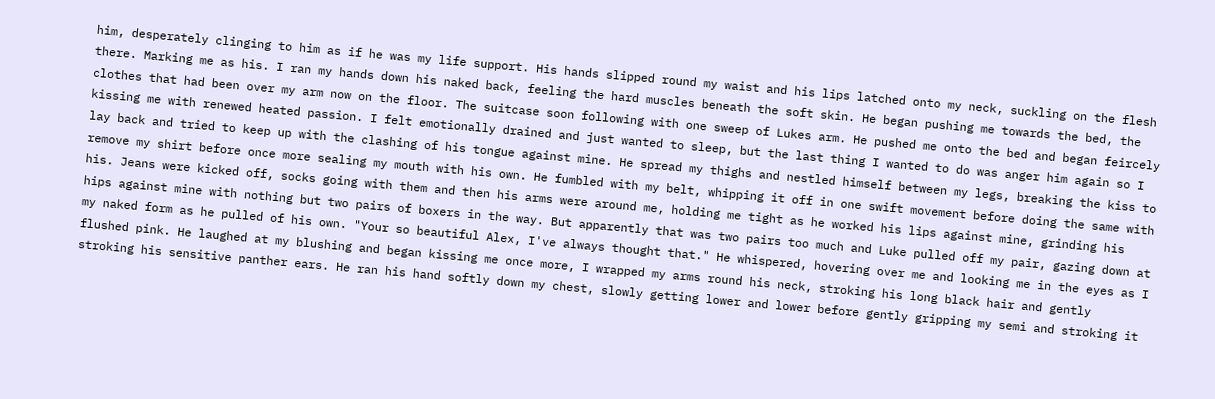him, desperately clinging to him as if he was my life support. His hands slipped round my waist and his lips latched onto my neck, suckling on the flesh there. Marking me as his. I ran my hands down his naked back, feeling the hard muscles beneath the soft skin. He began pushing me towards the bed, the clothes that had been over my arm now on the floor. The suitcase soon following with one sweep of Lukes arm. He pushed me onto the bed and began feircely kissing me with renewed heated passion. I felt emotionally drained and just wanted to sleep, but the last thing I wanted to do was anger him again so I lay back and tried to keep up with the clashing of his tongue against mine. He spread my thighs and nestled himself between my legs, breaking the kiss to remove my shirt before once more sealing my mouth with his own. He fumbled with my belt, whipping it off in one swift movement before doing the same with his. Jeans were kicked off, socks going with them and then his arms were around me, holding me tight as he worked his lips against mine, grinding his hips against mine with nothing but two pairs of boxers in the way. But apparently that was two pairs too much and Luke pulled off my pair, gazing down at my naked form as he pulled of his own. "Your so beautiful Alex, I've always thought that." He whispered, hovering over me and looking me in the eyes as I flushed pink. He laughed at my blushing and began kissing me once more, I wrapped my arms round his neck, stroking his long black hair and gently stroking his sensitive panther ears. He ran his hand softly down my chest, slowly getting lower and lower before gently gripping my semi and stroking it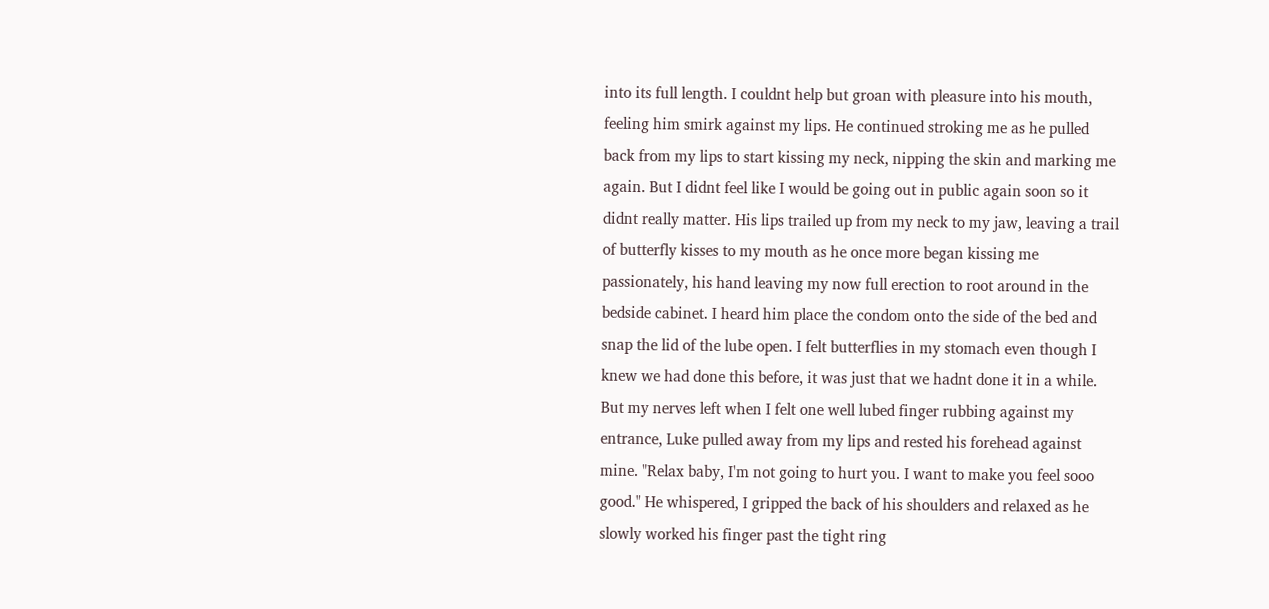into its full length. I couldnt help but groan with pleasure into his mouth, feeling him smirk against my lips. He continued stroking me as he pulled back from my lips to start kissing my neck, nipping the skin and marking me again. But I didnt feel like I would be going out in public again soon so it didnt really matter. His lips trailed up from my neck to my jaw, leaving a trail of butterfly kisses to my mouth as he once more began kissing me passionately, his hand leaving my now full erection to root around in the bedside cabinet. I heard him place the condom onto the side of the bed and snap the lid of the lube open. I felt butterflies in my stomach even though I knew we had done this before, it was just that we hadnt done it in a while. But my nerves left when I felt one well lubed finger rubbing against my entrance, Luke pulled away from my lips and rested his forehead against mine. "Relax baby, I'm not going to hurt you. I want to make you feel sooo good." He whispered, I gripped the back of his shoulders and relaxed as he slowly worked his finger past the tight ring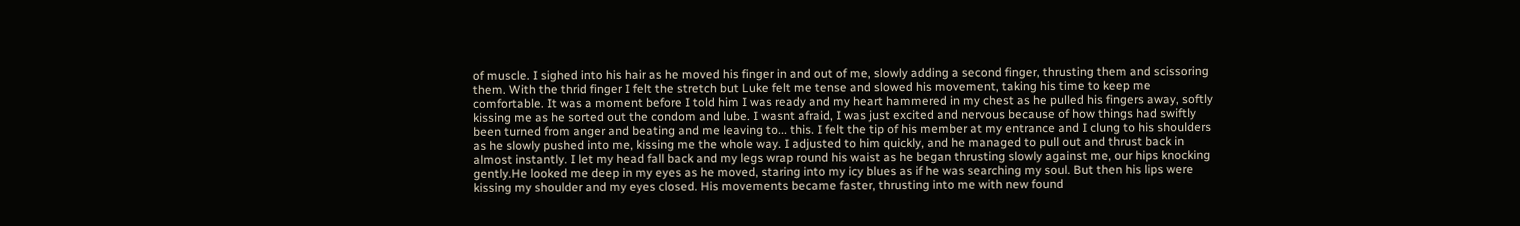of muscle. I sighed into his hair as he moved his finger in and out of me, slowly adding a second finger, thrusting them and scissoring them. With the thrid finger I felt the stretch but Luke felt me tense and slowed his movement, taking his time to keep me comfortable. It was a moment before I told him I was ready and my heart hammered in my chest as he pulled his fingers away, softly kissing me as he sorted out the condom and lube. I wasnt afraid, I was just excited and nervous because of how things had swiftly been turned from anger and beating and me leaving to... this. I felt the tip of his member at my entrance and I clung to his shoulders as he slowly pushed into me, kissing me the whole way. I adjusted to him quickly, and he managed to pull out and thrust back in almost instantly. I let my head fall back and my legs wrap round his waist as he began thrusting slowly against me, our hips knocking gently.He looked me deep in my eyes as he moved, staring into my icy blues as if he was searching my soul. But then his lips were kissing my shoulder and my eyes closed. His movements became faster, thrusting into me with new found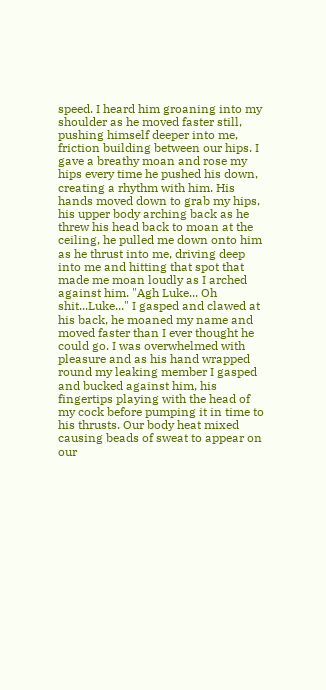speed. I heard him groaning into my shoulder as he moved faster still, pushing himself deeper into me, friction building between our hips. I gave a breathy moan and rose my hips every time he pushed his down, creating a rhythm with him. His hands moved down to grab my hips, his upper body arching back as he threw his head back to moan at the ceiling, he pulled me down onto him as he thrust into me, driving deep into me and hitting that spot that made me moan loudly as I arched against him. "Agh Luke... Oh shit...Luke..." I gasped and clawed at his back, he moaned my name and moved faster than I ever thought he could go. I was overwhelmed with pleasure and as his hand wrapped round my leaking member I gasped and bucked against him, his fingertips playing with the head of my cock before pumping it in time to his thrusts. Our body heat mixed causing beads of sweat to appear on our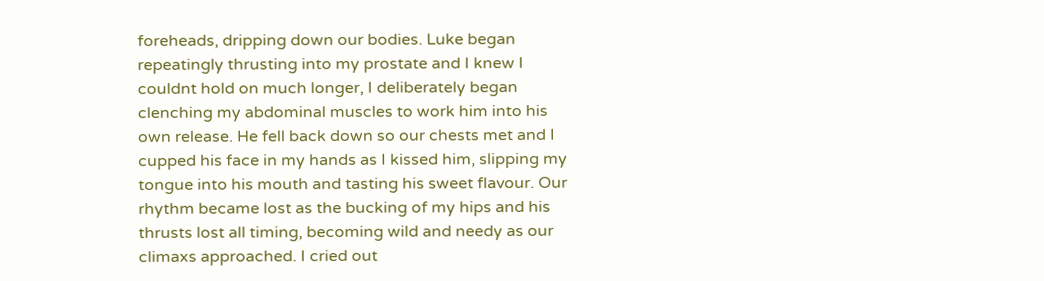foreheads, dripping down our bodies. Luke began repeatingly thrusting into my prostate and I knew I couldnt hold on much longer, I deliberately began clenching my abdominal muscles to work him into his own release. He fell back down so our chests met and I cupped his face in my hands as I kissed him, slipping my tongue into his mouth and tasting his sweet flavour. Our rhythm became lost as the bucking of my hips and his thrusts lost all timing, becoming wild and needy as our climaxs approached. I cried out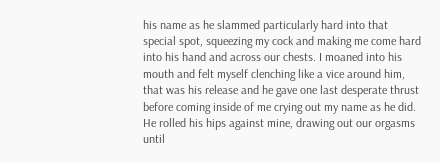his name as he slammed particularly hard into that special spot, squeezing my cock and making me come hard into his hand and across our chests. I moaned into his mouth and felt myself clenching like a vice around him, that was his release and he gave one last desperate thrust before coming inside of me crying out my name as he did. He rolled his hips against mine, drawing out our orgasms until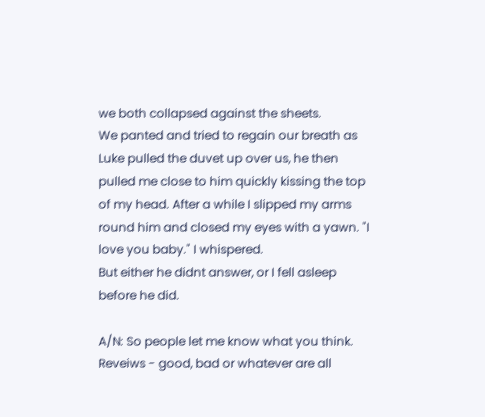we both collapsed against the sheets.
We panted and tried to regain our breath as Luke pulled the duvet up over us, he then pulled me close to him quickly kissing the top of my head. After a while I slipped my arms round him and closed my eyes with a yawn. "I love you baby." I whispered.
But either he didnt answer, or I fell asleep before he did.

A/N: So people let me know what you think. Reveiws - good, bad or whatever are all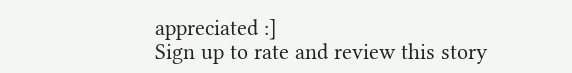appreciated :]
Sign up to rate and review this story